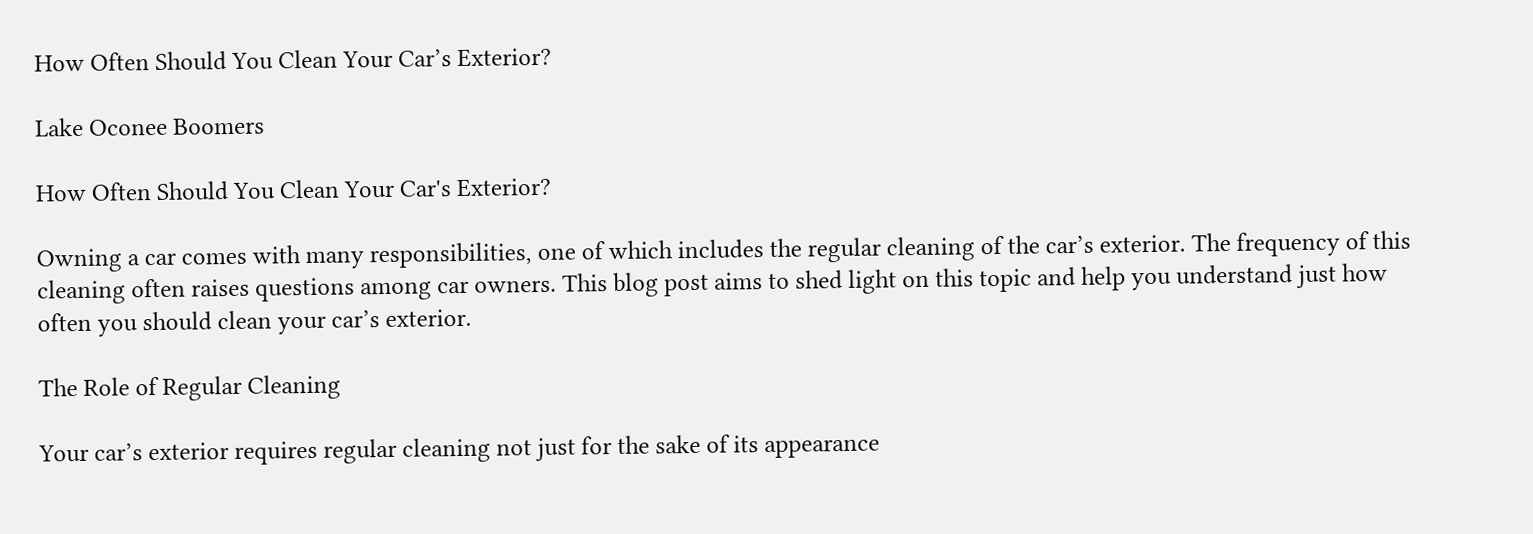How Often Should You Clean Your Car’s Exterior?

Lake Oconee Boomers

How Often Should You Clean Your Car's Exterior?

Owning a car comes with many responsibilities, one of which includes the regular cleaning of the car’s exterior. The frequency of this cleaning often raises questions among car owners. This blog post aims to shed light on this topic and help you understand just how often you should clean your car’s exterior.

The Role of Regular Cleaning

Your car’s exterior requires regular cleaning not just for the sake of its appearance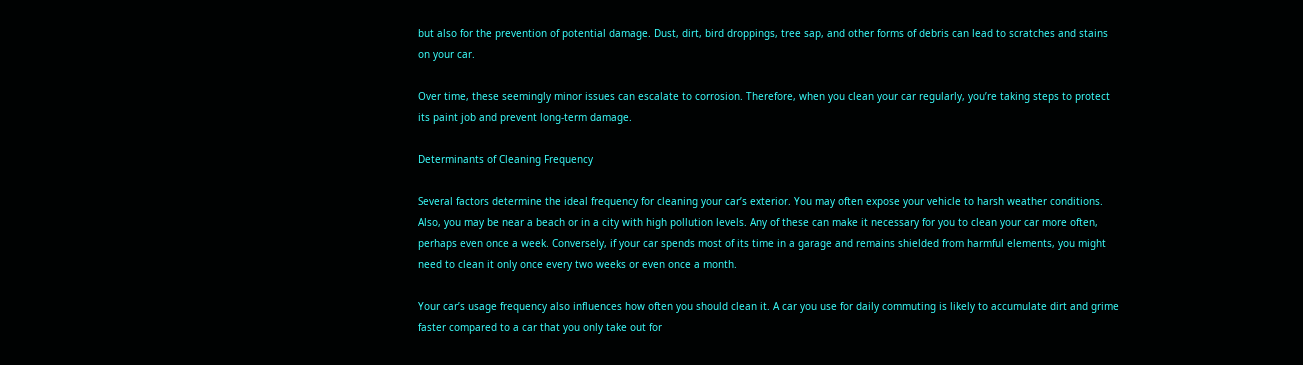but also for the prevention of potential damage. Dust, dirt, bird droppings, tree sap, and other forms of debris can lead to scratches and stains on your car.

Over time, these seemingly minor issues can escalate to corrosion. Therefore, when you clean your car regularly, you’re taking steps to protect its paint job and prevent long-term damage.

Determinants of Cleaning Frequency

Several factors determine the ideal frequency for cleaning your car’s exterior. You may often expose your vehicle to harsh weather conditions. Also, you may be near a beach or in a city with high pollution levels. Any of these can make it necessary for you to clean your car more often, perhaps even once a week. Conversely, if your car spends most of its time in a garage and remains shielded from harmful elements, you might need to clean it only once every two weeks or even once a month.

Your car’s usage frequency also influences how often you should clean it. A car you use for daily commuting is likely to accumulate dirt and grime faster compared to a car that you only take out for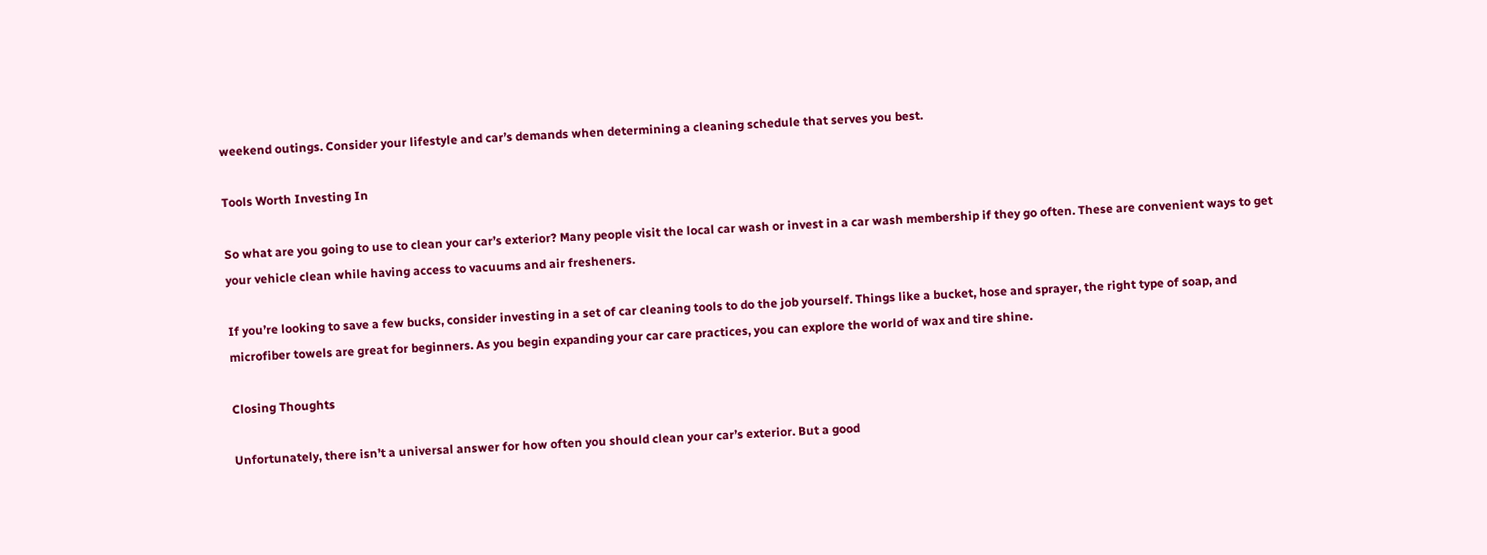weekend outings. Consider your lifestyle and car’s demands when determining a cleaning schedule that serves you best.

Tools Worth Investing In

So what are you going to use to clean your car’s exterior? Many people visit the local car wash or invest in a car wash membership if they go often. These are convenient ways to get your vehicle clean while having access to vacuums and air fresheners.

If you’re looking to save a few bucks, consider investing in a set of car cleaning tools to do the job yourself. Things like a bucket, hose and sprayer, the right type of soap, and microfiber towels are great for beginners. As you begin expanding your car care practices, you can explore the world of wax and tire shine.

Closing Thoughts

Unfortunately, there isn’t a universal answer for how often you should clean your car’s exterior. But a good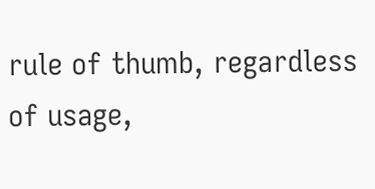rule of thumb, regardless of usage,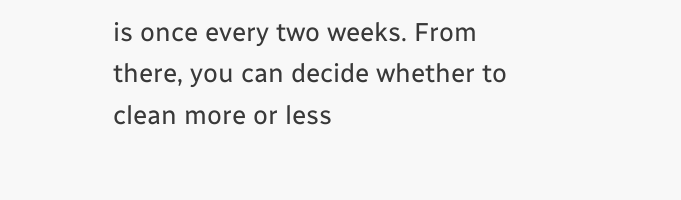is once every two weeks. From there, you can decide whether to clean more or less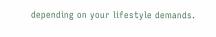depending on your lifestyle demands.